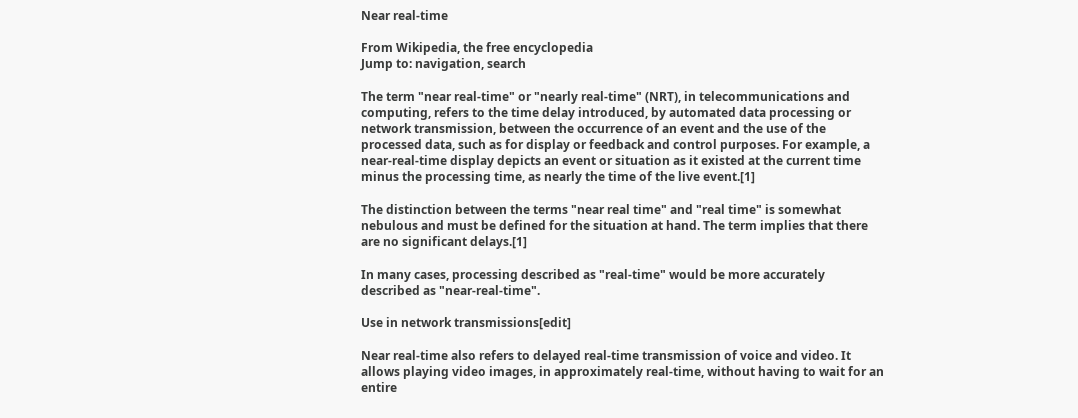Near real-time

From Wikipedia, the free encyclopedia
Jump to: navigation, search

The term "near real-time" or "nearly real-time" (NRT), in telecommunications and computing, refers to the time delay introduced, by automated data processing or network transmission, between the occurrence of an event and the use of the processed data, such as for display or feedback and control purposes. For example, a near-real-time display depicts an event or situation as it existed at the current time minus the processing time, as nearly the time of the live event.[1]

The distinction between the terms "near real time" and "real time" is somewhat nebulous and must be defined for the situation at hand. The term implies that there are no significant delays.[1]

In many cases, processing described as "real-time" would be more accurately described as "near-real-time".

Use in network transmissions[edit]

Near real-time also refers to delayed real-time transmission of voice and video. It allows playing video images, in approximately real-time, without having to wait for an entire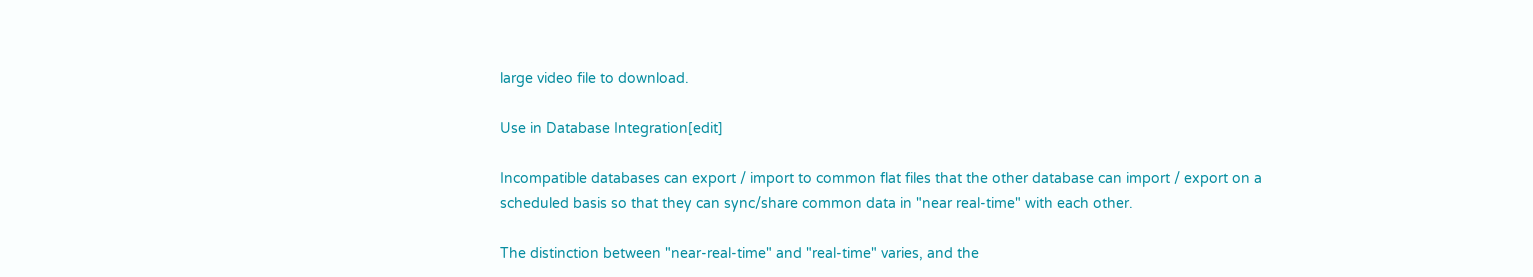large video file to download.

Use in Database Integration[edit]

Incompatible databases can export / import to common flat files that the other database can import / export on a scheduled basis so that they can sync/share common data in "near real-time" with each other.

The distinction between "near-real-time" and "real-time" varies, and the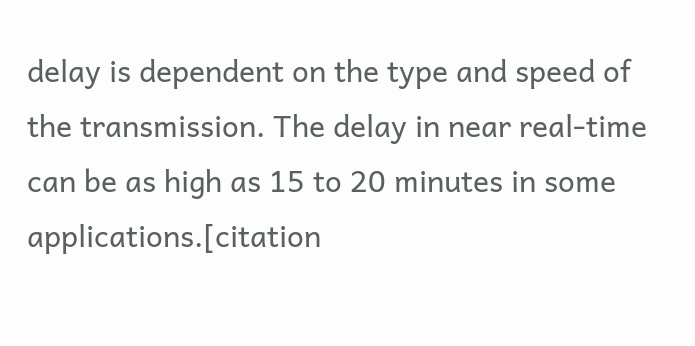delay is dependent on the type and speed of the transmission. The delay in near real-time can be as high as 15 to 20 minutes in some applications.[citation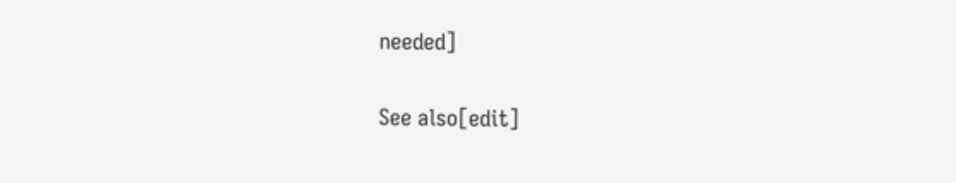needed]

See also[edit]